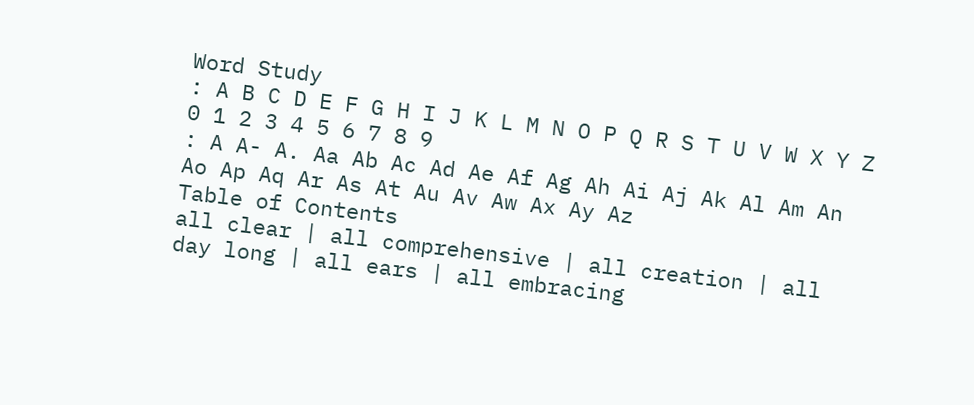Word Study
: A B C D E F G H I J K L M N O P Q R S T U V W X Y Z 0 1 2 3 4 5 6 7 8 9
: A A- A. Aa Ab Ac Ad Ae Af Ag Ah Ai Aj Ak Al Am An Ao Ap Aq Ar As At Au Av Aw Ax Ay Az
Table of Contents
all clear | all comprehensive | all creation | all day long | all ears | all embracing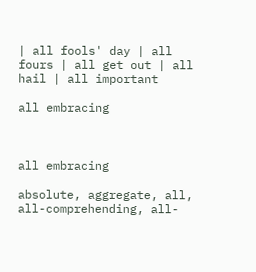| all fools' day | all fours | all get out | all hail | all important

all embracing



all embracing

absolute, aggregate, all, all-comprehending, all-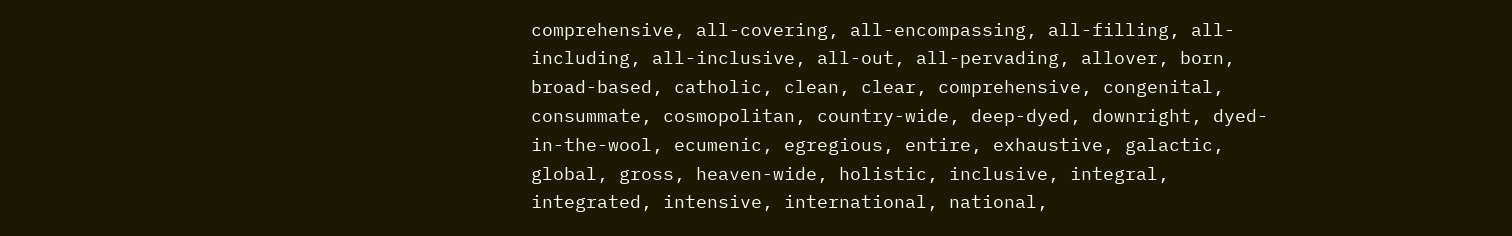comprehensive, all-covering, all-encompassing, all-filling, all-including, all-inclusive, all-out, all-pervading, allover, born, broad-based, catholic, clean, clear, comprehensive, congenital, consummate, cosmopolitan, country-wide, deep-dyed, downright, dyed-in-the-wool, ecumenic, egregious, entire, exhaustive, galactic, global, gross, heaven-wide, holistic, inclusive, integral, integrated, intensive, international, national,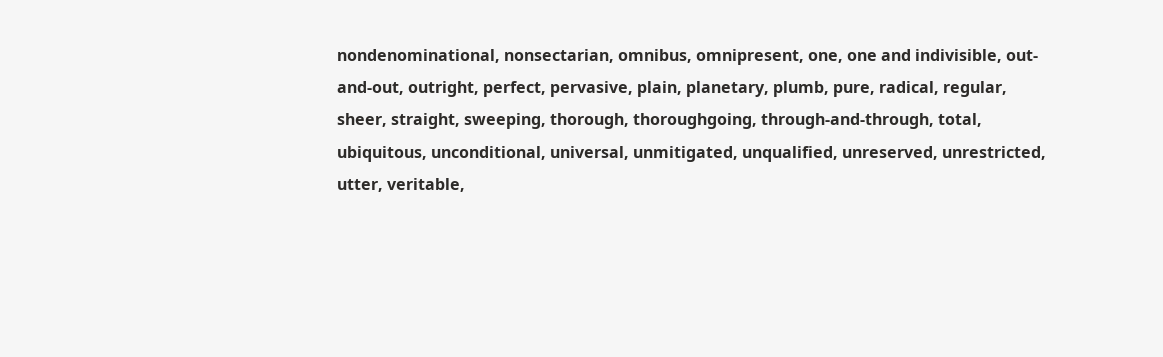nondenominational, nonsectarian, omnibus, omnipresent, one, one and indivisible, out-and-out, outright, perfect, pervasive, plain, planetary, plumb, pure, radical, regular, sheer, straight, sweeping, thorough, thoroughgoing, through-and-through, total, ubiquitous, unconditional, universal, unmitigated, unqualified, unreserved, unrestricted, utter, veritable,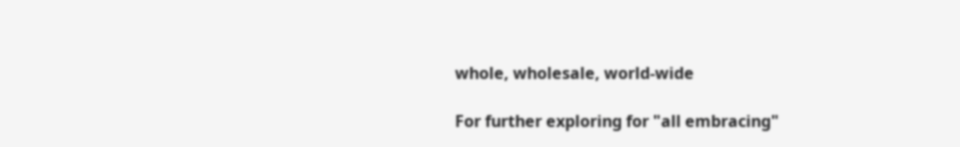whole, wholesale, world-wide

For further exploring for "all embracing"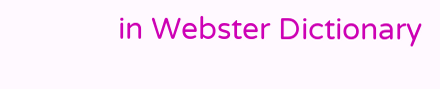in Webster Dictionary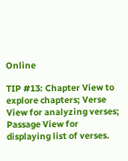Online

TIP #13: Chapter View to explore chapters; Verse View for analyzing verses; Passage View for displaying list of verses.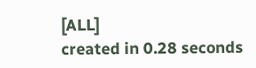[ALL]
created in 0.28 seconds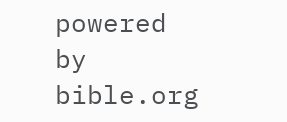powered by bible.org